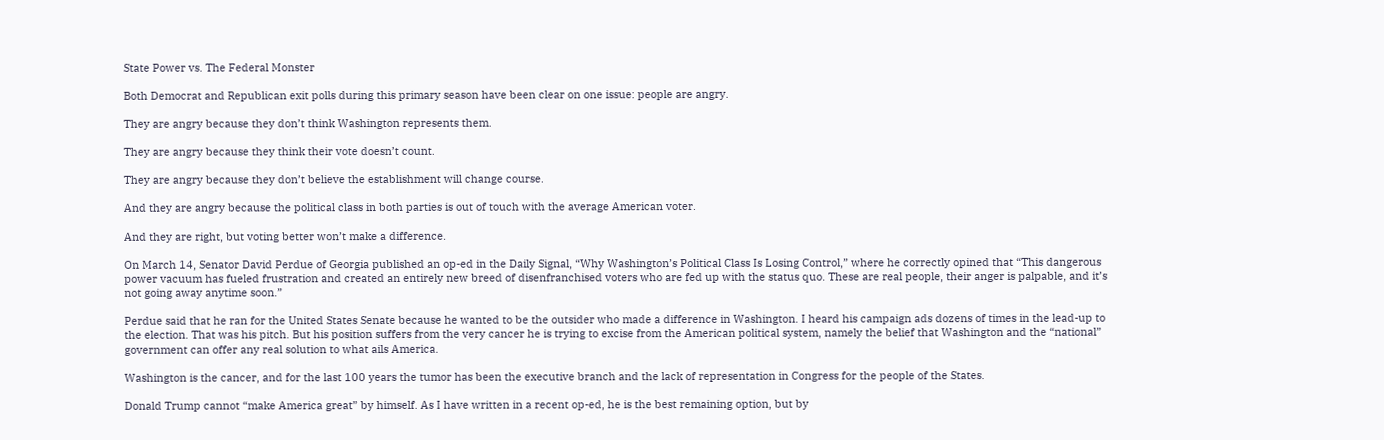State Power vs. The Federal Monster

Both Democrat and Republican exit polls during this primary season have been clear on one issue: people are angry.

They are angry because they don’t think Washington represents them.

They are angry because they think their vote doesn’t count.

They are angry because they don’t believe the establishment will change course.

And they are angry because the political class in both parties is out of touch with the average American voter.

And they are right, but voting better won’t make a difference.

On March 14, Senator David Perdue of Georgia published an op-ed in the Daily Signal, “Why Washington’s Political Class Is Losing Control,” where he correctly opined that “This dangerous power vacuum has fueled frustration and created an entirely new breed of disenfranchised voters who are fed up with the status quo. These are real people, their anger is palpable, and it’s not going away anytime soon.”

Perdue said that he ran for the United States Senate because he wanted to be the outsider who made a difference in Washington. I heard his campaign ads dozens of times in the lead-up to the election. That was his pitch. But his position suffers from the very cancer he is trying to excise from the American political system, namely the belief that Washington and the “national” government can offer any real solution to what ails America.

Washington is the cancer, and for the last 100 years the tumor has been the executive branch and the lack of representation in Congress for the people of the States.

Donald Trump cannot “make America great” by himself. As I have written in a recent op-ed, he is the best remaining option, but by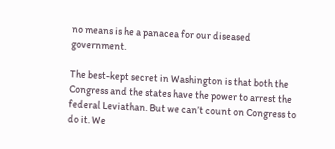no means is he a panacea for our diseased government.

The best-kept secret in Washington is that both the Congress and the states have the power to arrest the federal Leviathan. But we can’t count on Congress to do it. We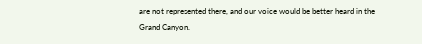are not represented there, and our voice would be better heard in the Grand Canyon.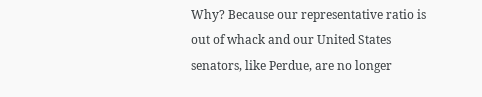Why? Because our representative ratio is out of whack and our United States senators, like Perdue, are no longer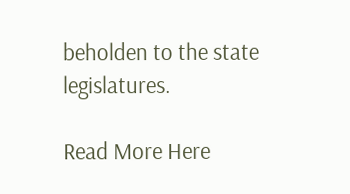beholden to the state legislatures.

Read More Here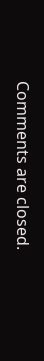Comments are closed.